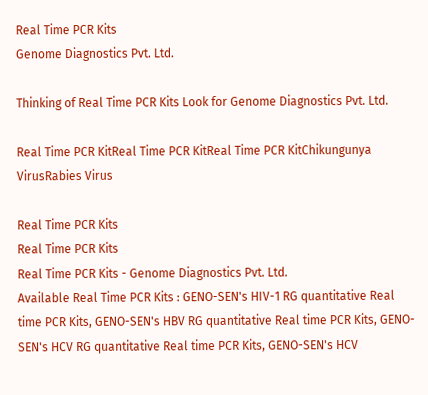Real Time PCR Kits
Genome Diagnostics Pvt. Ltd.

Thinking of Real Time PCR Kits Look for Genome Diagnostics Pvt. Ltd.

Real Time PCR KitReal Time PCR KitReal Time PCR KitChikungunya VirusRabies Virus

Real Time PCR Kits
Real Time PCR Kits
Real Time PCR Kits - Genome Diagnostics Pvt. Ltd.
Available Real Time PCR Kits : GENO-SEN's HIV-1 RG quantitative Real time PCR Kits, GENO-SEN's HBV RG quantitative Real time PCR Kits, GENO-SEN's HCV RG quantitative Real time PCR Kits, GENO-SEN's HCV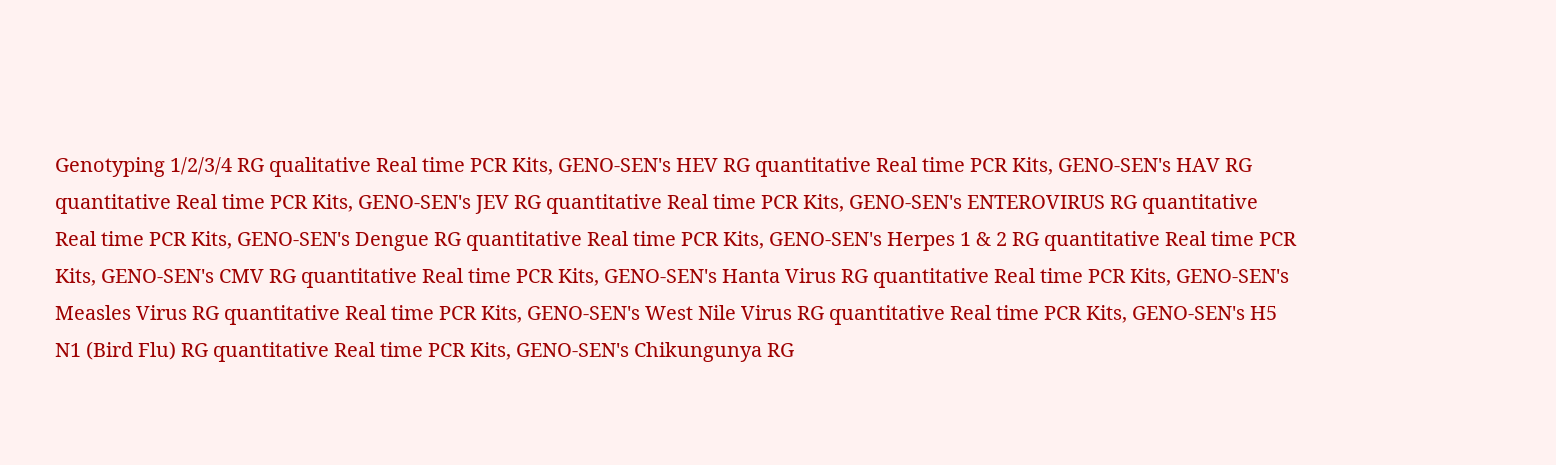Genotyping 1/2/3/4 RG qualitative Real time PCR Kits, GENO-SEN's HEV RG quantitative Real time PCR Kits, GENO-SEN's HAV RG quantitative Real time PCR Kits, GENO-SEN's JEV RG quantitative Real time PCR Kits, GENO-SEN's ENTEROVIRUS RG quantitative Real time PCR Kits, GENO-SEN's Dengue RG quantitative Real time PCR Kits, GENO-SEN's Herpes 1 & 2 RG quantitative Real time PCR Kits, GENO-SEN's CMV RG quantitative Real time PCR Kits, GENO-SEN's Hanta Virus RG quantitative Real time PCR Kits, GENO-SEN's Measles Virus RG quantitative Real time PCR Kits, GENO-SEN's West Nile Virus RG quantitative Real time PCR Kits, GENO-SEN's H5 N1 (Bird Flu) RG quantitative Real time PCR Kits, GENO-SEN's Chikungunya RG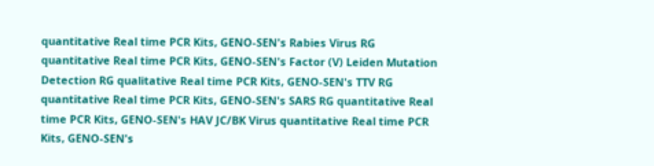quantitative Real time PCR Kits, GENO-SEN's Rabies Virus RG quantitative Real time PCR Kits, GENO-SEN's Factor (V) Leiden Mutation Detection RG qualitative Real time PCR Kits, GENO-SEN's TTV RG quantitative Real time PCR Kits, GENO-SEN's SARS RG quantitative Real time PCR Kits, GENO-SEN's HAV JC/BK Virus quantitative Real time PCR Kits, GENO-SEN's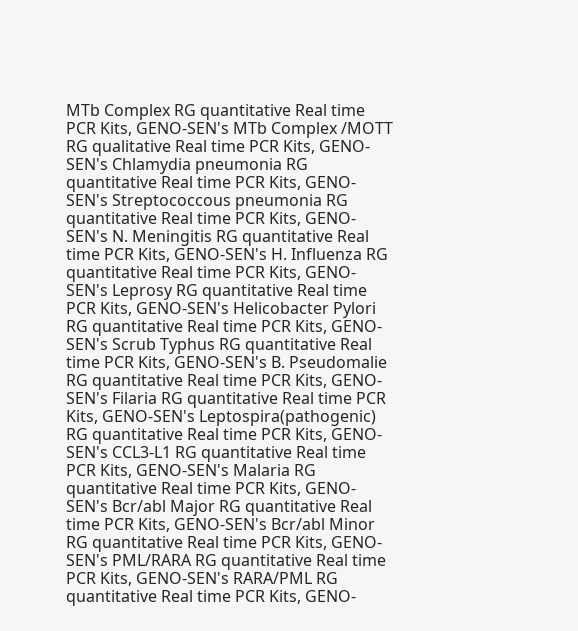MTb Complex RG quantitative Real time PCR Kits, GENO-SEN's MTb Complex /MOTT RG qualitative Real time PCR Kits, GENO-SEN's Chlamydia pneumonia RG quantitative Real time PCR Kits, GENO-SEN's Streptococcous pneumonia RG quantitative Real time PCR Kits, GENO-SEN's N. Meningitis RG quantitative Real time PCR Kits, GENO-SEN's H. Influenza RG quantitative Real time PCR Kits, GENO-SEN's Leprosy RG quantitative Real time PCR Kits, GENO-SEN's Helicobacter Pylori RG quantitative Real time PCR Kits, GENO-SEN's Scrub Typhus RG quantitative Real time PCR Kits, GENO-SEN's B. Pseudomalie RG quantitative Real time PCR Kits, GENO-SEN's Filaria RG quantitative Real time PCR Kits, GENO-SEN's Leptospira(pathogenic) RG quantitative Real time PCR Kits, GENO-SEN's CCL3-L1 RG quantitative Real time PCR Kits, GENO-SEN's Malaria RG quantitative Real time PCR Kits, GENO-SEN's Bcr/abl Major RG quantitative Real time PCR Kits, GENO-SEN's Bcr/abl Minor RG quantitative Real time PCR Kits, GENO-SEN's PML/RARA RG quantitative Real time PCR Kits, GENO-SEN's RARA/PML RG quantitative Real time PCR Kits, GENO-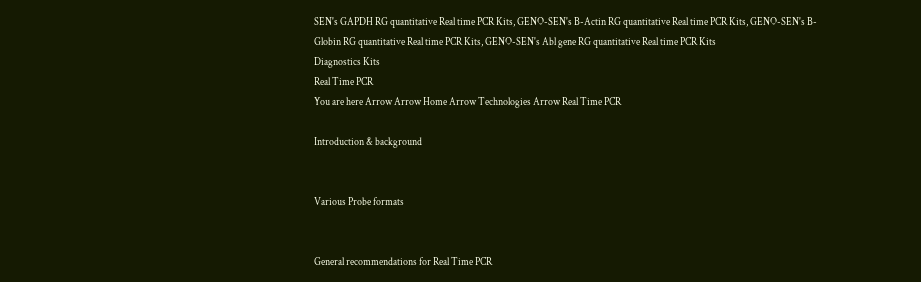SEN's GAPDH RG quantitative Real time PCR Kits, GENO-SEN's B-Actin RG quantitative Real time PCR Kits, GENO-SEN's B-Globin RG quantitative Real time PCR Kits, GENO-SEN's Abl gene RG quantitative Real time PCR Kits
Diagnostics Kits
Real Time PCR
You are here Arrow Arrow Home Arrow Technologies Arrow Real Time PCR

Introduction & background


Various Probe formats


General recommendations for Real Time PCR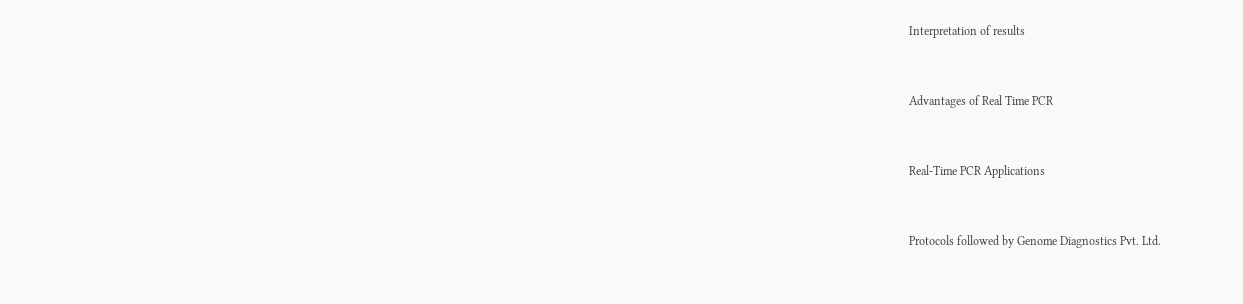Interpretation of results


Advantages of Real Time PCR


Real-Time PCR Applications


Protocols followed by Genome Diagnostics Pvt. Ltd.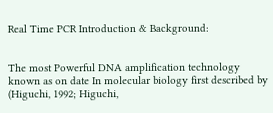Real Time PCR Introduction & Background:


The most Powerful DNA amplification technology known as on date In molecular biology first described by (Higuchi, 1992; Higuchi,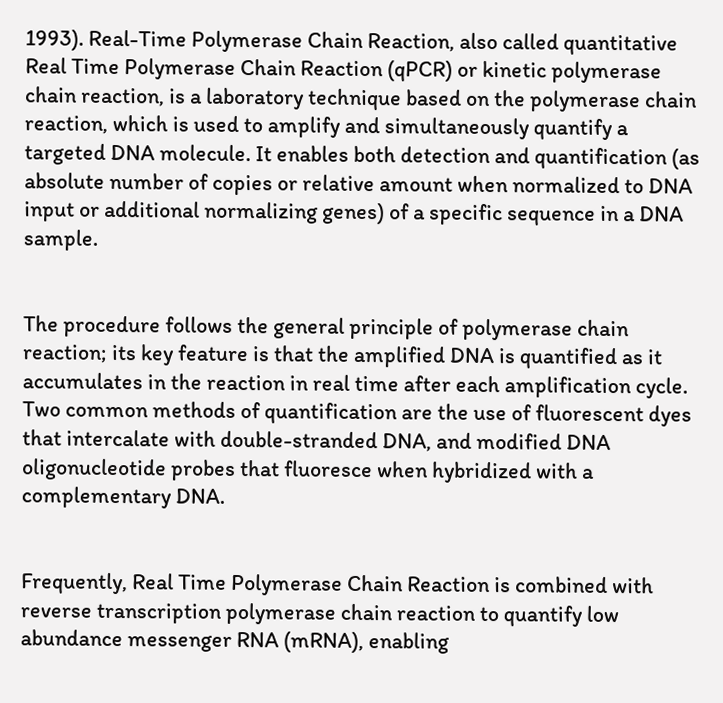1993). Real-Time Polymerase Chain Reaction, also called quantitative Real Time Polymerase Chain Reaction (qPCR) or kinetic polymerase chain reaction, is a laboratory technique based on the polymerase chain reaction, which is used to amplify and simultaneously quantify a targeted DNA molecule. It enables both detection and quantification (as absolute number of copies or relative amount when normalized to DNA input or additional normalizing genes) of a specific sequence in a DNA sample.


The procedure follows the general principle of polymerase chain reaction; its key feature is that the amplified DNA is quantified as it accumulates in the reaction in real time after each amplification cycle. Two common methods of quantification are the use of fluorescent dyes that intercalate with double-stranded DNA, and modified DNA oligonucleotide probes that fluoresce when hybridized with a complementary DNA.


Frequently, Real Time Polymerase Chain Reaction is combined with reverse transcription polymerase chain reaction to quantify low abundance messenger RNA (mRNA), enabling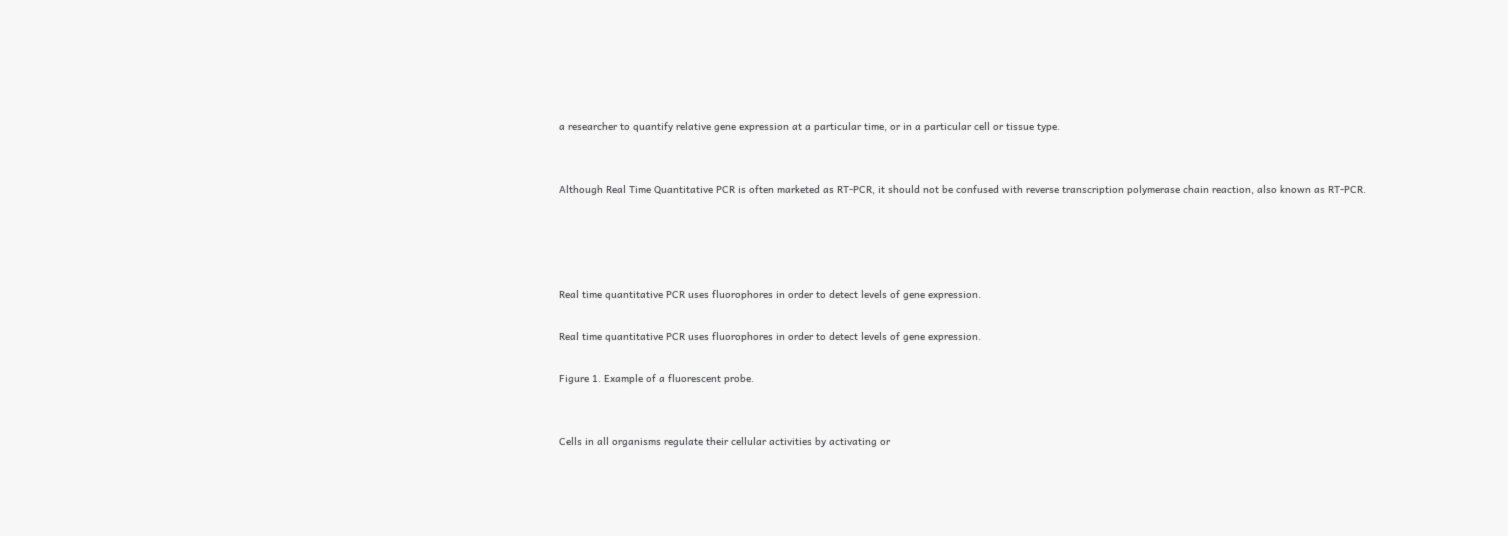a researcher to quantify relative gene expression at a particular time, or in a particular cell or tissue type.


Although Real Time Quantitative PCR is often marketed as RT-PCR, it should not be confused with reverse transcription polymerase chain reaction, also known as RT-PCR.




Real time quantitative PCR uses fluorophores in order to detect levels of gene expression.

Real time quantitative PCR uses fluorophores in order to detect levels of gene expression.

Figure 1. Example of a fluorescent probe.


Cells in all organisms regulate their cellular activities by activating or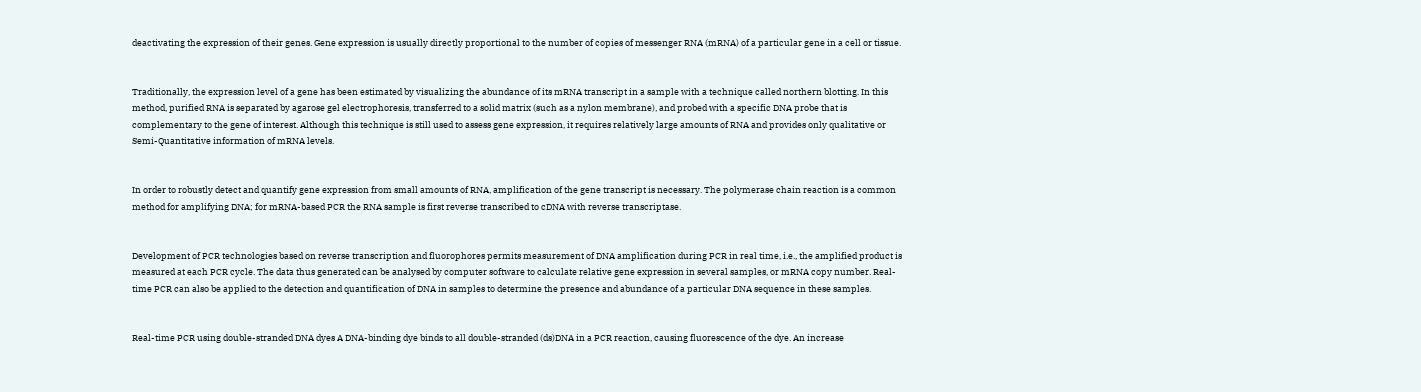deactivating the expression of their genes. Gene expression is usually directly proportional to the number of copies of messenger RNA (mRNA) of a particular gene in a cell or tissue.


Traditionally, the expression level of a gene has been estimated by visualizing the abundance of its mRNA transcript in a sample with a technique called northern blotting. In this method, purified RNA is separated by agarose gel electrophoresis, transferred to a solid matrix (such as a nylon membrane), and probed with a specific DNA probe that is complementary to the gene of interest. Although this technique is still used to assess gene expression, it requires relatively large amounts of RNA and provides only qualitative or Semi-Quantitative information of mRNA levels.


In order to robustly detect and quantify gene expression from small amounts of RNA, amplification of the gene transcript is necessary. The polymerase chain reaction is a common method for amplifying DNA; for mRNA-based PCR the RNA sample is first reverse transcribed to cDNA with reverse transcriptase.


Development of PCR technologies based on reverse transcription and fluorophores permits measurement of DNA amplification during PCR in real time, i.e., the amplified product is measured at each PCR cycle. The data thus generated can be analysed by computer software to calculate relative gene expression in several samples, or mRNA copy number. Real-time PCR can also be applied to the detection and quantification of DNA in samples to determine the presence and abundance of a particular DNA sequence in these samples.


Real-time PCR using double-stranded DNA dyes A DNA-binding dye binds to all double-stranded (ds)DNA in a PCR reaction, causing fluorescence of the dye. An increase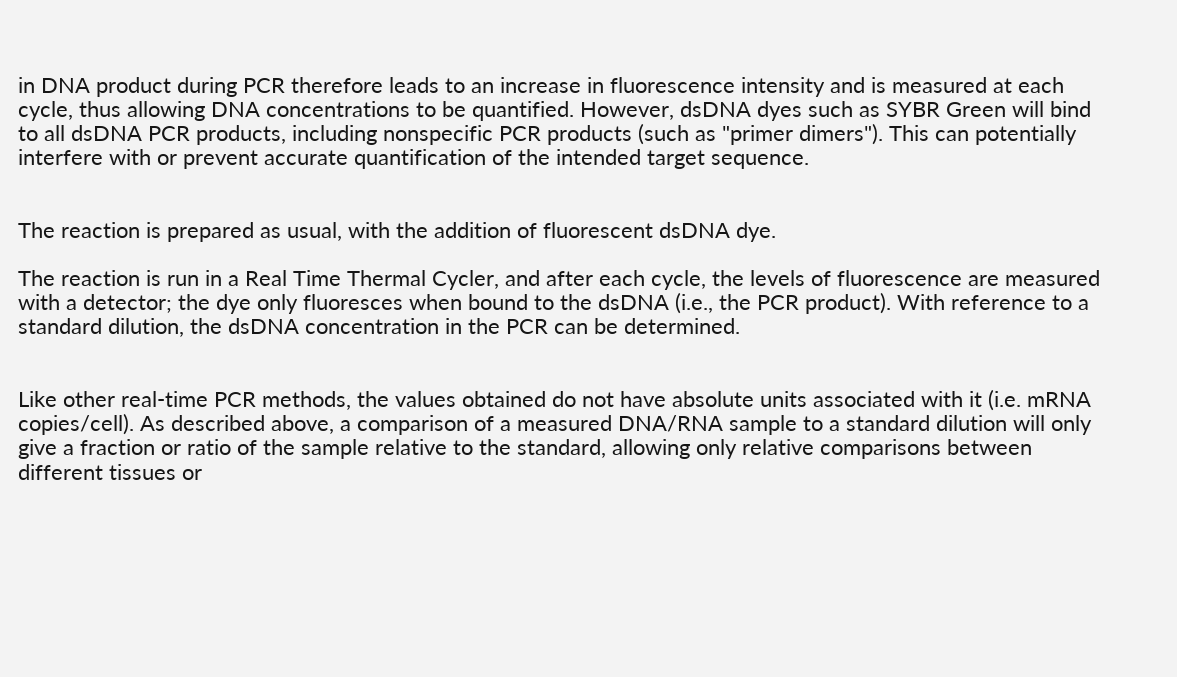in DNA product during PCR therefore leads to an increase in fluorescence intensity and is measured at each cycle, thus allowing DNA concentrations to be quantified. However, dsDNA dyes such as SYBR Green will bind to all dsDNA PCR products, including nonspecific PCR products (such as "primer dimers"). This can potentially interfere with or prevent accurate quantification of the intended target sequence.


The reaction is prepared as usual, with the addition of fluorescent dsDNA dye.

The reaction is run in a Real Time Thermal Cycler, and after each cycle, the levels of fluorescence are measured with a detector; the dye only fluoresces when bound to the dsDNA (i.e., the PCR product). With reference to a standard dilution, the dsDNA concentration in the PCR can be determined.


Like other real-time PCR methods, the values obtained do not have absolute units associated with it (i.e. mRNA copies/cell). As described above, a comparison of a measured DNA/RNA sample to a standard dilution will only give a fraction or ratio of the sample relative to the standard, allowing only relative comparisons between different tissues or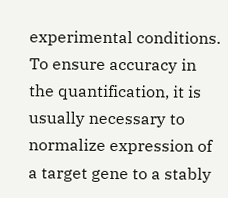experimental conditions. To ensure accuracy in the quantification, it is usually necessary to normalize expression of a target gene to a stably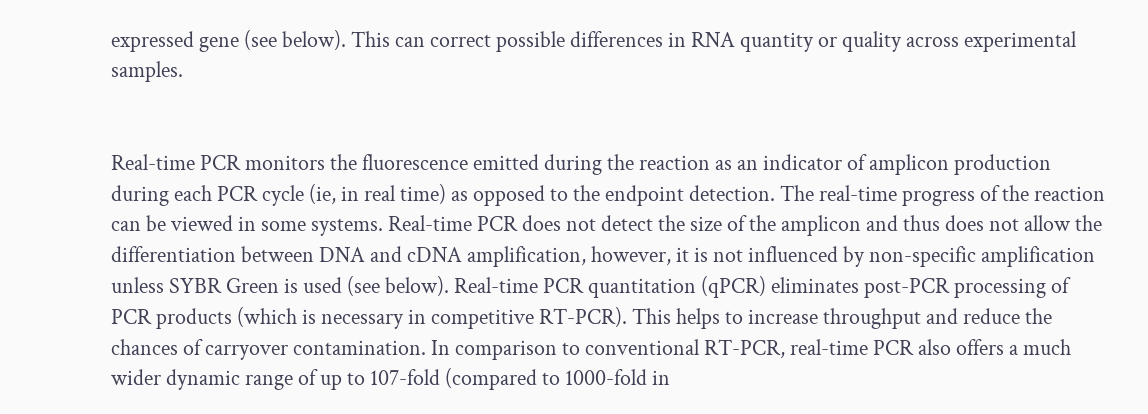expressed gene (see below). This can correct possible differences in RNA quantity or quality across experimental samples.


Real-time PCR monitors the fluorescence emitted during the reaction as an indicator of amplicon production during each PCR cycle (ie, in real time) as opposed to the endpoint detection. The real-time progress of the reaction can be viewed in some systems. Real-time PCR does not detect the size of the amplicon and thus does not allow the differentiation between DNA and cDNA amplification, however, it is not influenced by non-specific amplification unless SYBR Green is used (see below). Real-time PCR quantitation (qPCR) eliminates post-PCR processing of PCR products (which is necessary in competitive RT-PCR). This helps to increase throughput and reduce the chances of carryover contamination. In comparison to conventional RT-PCR, real-time PCR also offers a much wider dynamic range of up to 107-fold (compared to 1000-fold in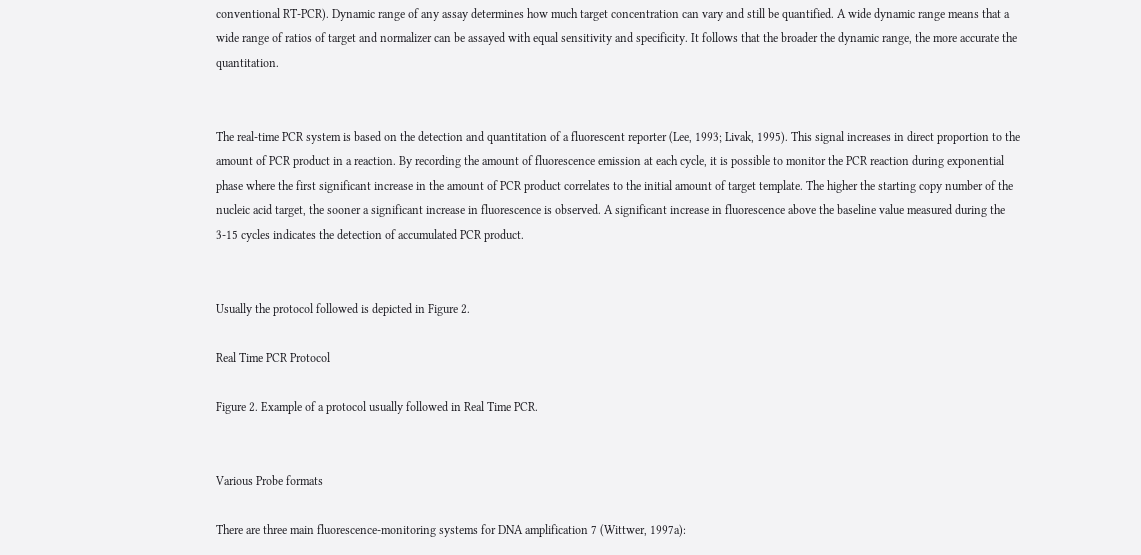conventional RT-PCR). Dynamic range of any assay determines how much target concentration can vary and still be quantified. A wide dynamic range means that a wide range of ratios of target and normalizer can be assayed with equal sensitivity and specificity. It follows that the broader the dynamic range, the more accurate the quantitation.


The real-time PCR system is based on the detection and quantitation of a fluorescent reporter (Lee, 1993; Livak, 1995). This signal increases in direct proportion to the amount of PCR product in a reaction. By recording the amount of fluorescence emission at each cycle, it is possible to monitor the PCR reaction during exponential phase where the first significant increase in the amount of PCR product correlates to the initial amount of target template. The higher the starting copy number of the nucleic acid target, the sooner a significant increase in fluorescence is observed. A significant increase in fluorescence above the baseline value measured during the 3-15 cycles indicates the detection of accumulated PCR product.


Usually the protocol followed is depicted in Figure 2.

Real Time PCR Protocol

Figure 2. Example of a protocol usually followed in Real Time PCR.


Various Probe formats

There are three main fluorescence-monitoring systems for DNA amplification 7 (Wittwer, 1997a):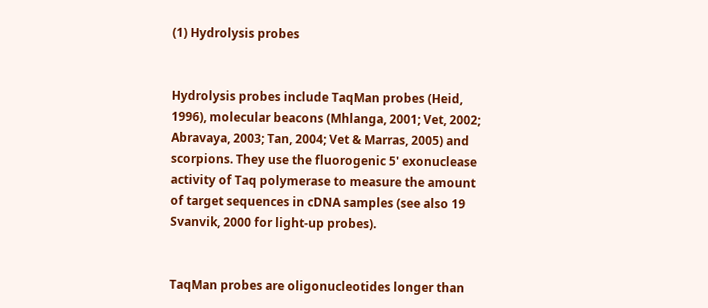(1) Hydrolysis probes


Hydrolysis probes include TaqMan probes (Heid, 1996), molecular beacons (Mhlanga, 2001; Vet, 2002; Abravaya, 2003; Tan, 2004; Vet & Marras, 2005) and scorpions. They use the fluorogenic 5' exonuclease activity of Taq polymerase to measure the amount of target sequences in cDNA samples (see also 19 Svanvik, 2000 for light-up probes).


TaqMan probes are oligonucleotides longer than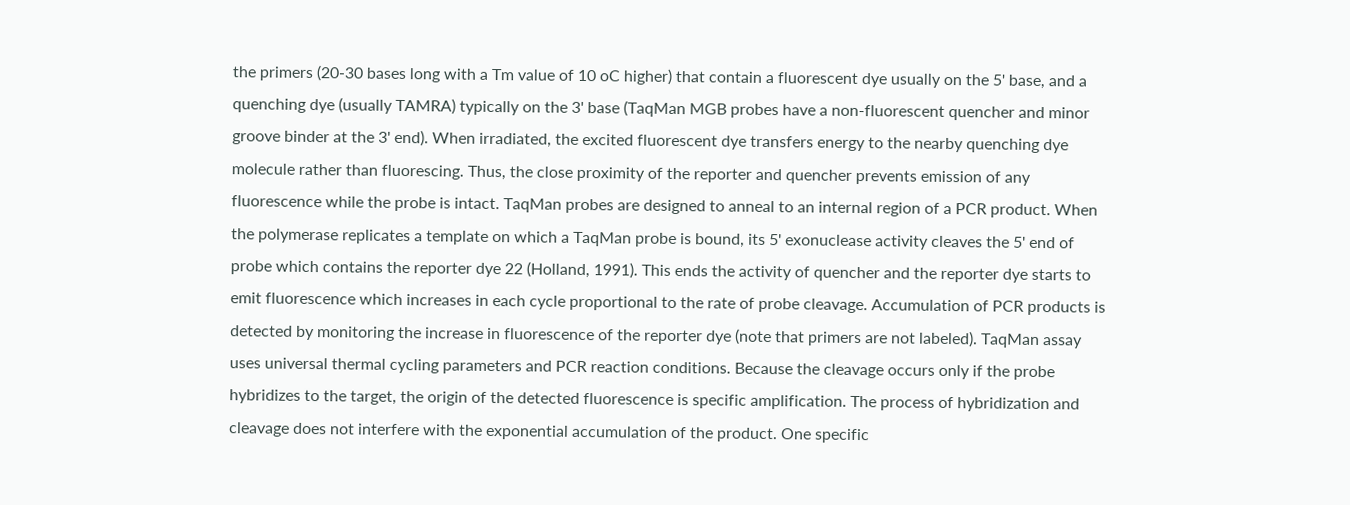the primers (20-30 bases long with a Tm value of 10 oC higher) that contain a fluorescent dye usually on the 5' base, and a quenching dye (usually TAMRA) typically on the 3' base (TaqMan MGB probes have a non-fluorescent quencher and minor groove binder at the 3' end). When irradiated, the excited fluorescent dye transfers energy to the nearby quenching dye molecule rather than fluorescing. Thus, the close proximity of the reporter and quencher prevents emission of any fluorescence while the probe is intact. TaqMan probes are designed to anneal to an internal region of a PCR product. When the polymerase replicates a template on which a TaqMan probe is bound, its 5' exonuclease activity cleaves the 5' end of probe which contains the reporter dye 22 (Holland, 1991). This ends the activity of quencher and the reporter dye starts to emit fluorescence which increases in each cycle proportional to the rate of probe cleavage. Accumulation of PCR products is detected by monitoring the increase in fluorescence of the reporter dye (note that primers are not labeled). TaqMan assay uses universal thermal cycling parameters and PCR reaction conditions. Because the cleavage occurs only if the probe hybridizes to the target, the origin of the detected fluorescence is specific amplification. The process of hybridization and cleavage does not interfere with the exponential accumulation of the product. One specific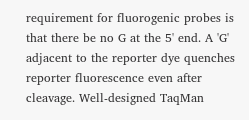requirement for fluorogenic probes is that there be no G at the 5' end. A 'G' adjacent to the reporter dye quenches reporter fluorescence even after cleavage. Well-designed TaqMan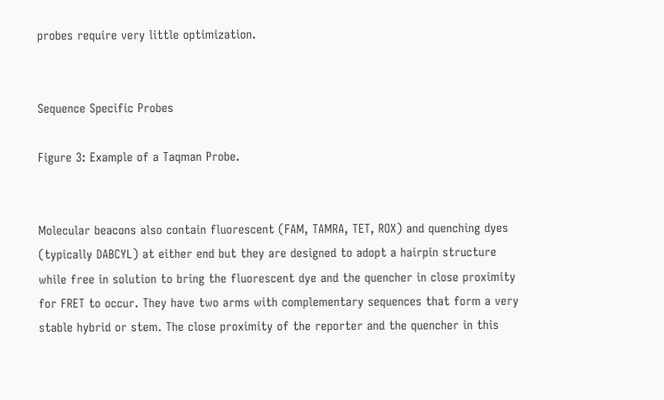probes require very little optimization.


Sequence Specific Probes

Figure 3: Example of a Taqman Probe.


Molecular beacons also contain fluorescent (FAM, TAMRA, TET, ROX) and quenching dyes (typically DABCYL) at either end but they are designed to adopt a hairpin structure while free in solution to bring the fluorescent dye and the quencher in close proximity for FRET to occur. They have two arms with complementary sequences that form a very stable hybrid or stem. The close proximity of the reporter and the quencher in this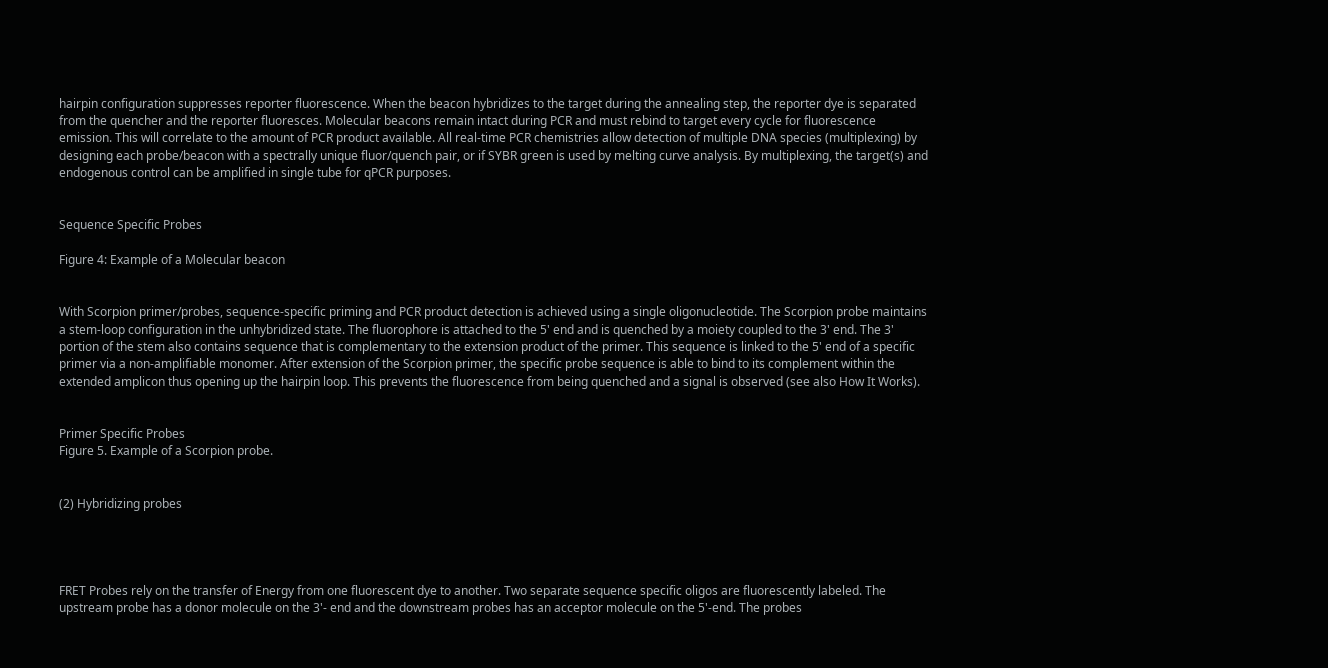hairpin configuration suppresses reporter fluorescence. When the beacon hybridizes to the target during the annealing step, the reporter dye is separated from the quencher and the reporter fluoresces. Molecular beacons remain intact during PCR and must rebind to target every cycle for fluorescence emission. This will correlate to the amount of PCR product available. All real-time PCR chemistries allow detection of multiple DNA species (multiplexing) by designing each probe/beacon with a spectrally unique fluor/quench pair, or if SYBR green is used by melting curve analysis. By multiplexing, the target(s) and endogenous control can be amplified in single tube for qPCR purposes.


Sequence Specific Probes

Figure 4: Example of a Molecular beacon


With Scorpion primer/probes, sequence-specific priming and PCR product detection is achieved using a single oligonucleotide. The Scorpion probe maintains a stem-loop configuration in the unhybridized state. The fluorophore is attached to the 5' end and is quenched by a moiety coupled to the 3' end. The 3' portion of the stem also contains sequence that is complementary to the extension product of the primer. This sequence is linked to the 5' end of a specific primer via a non-amplifiable monomer. After extension of the Scorpion primer, the specific probe sequence is able to bind to its complement within the extended amplicon thus opening up the hairpin loop. This prevents the fluorescence from being quenched and a signal is observed (see also How It Works).


Primer Specific Probes
Figure 5. Example of a Scorpion probe.


(2) Hybridizing probes




FRET Probes rely on the transfer of Energy from one fluorescent dye to another. Two separate sequence specific oligos are fluorescently labeled. The upstream probe has a donor molecule on the 3'- end and the downstream probes has an acceptor molecule on the 5'-end. The probes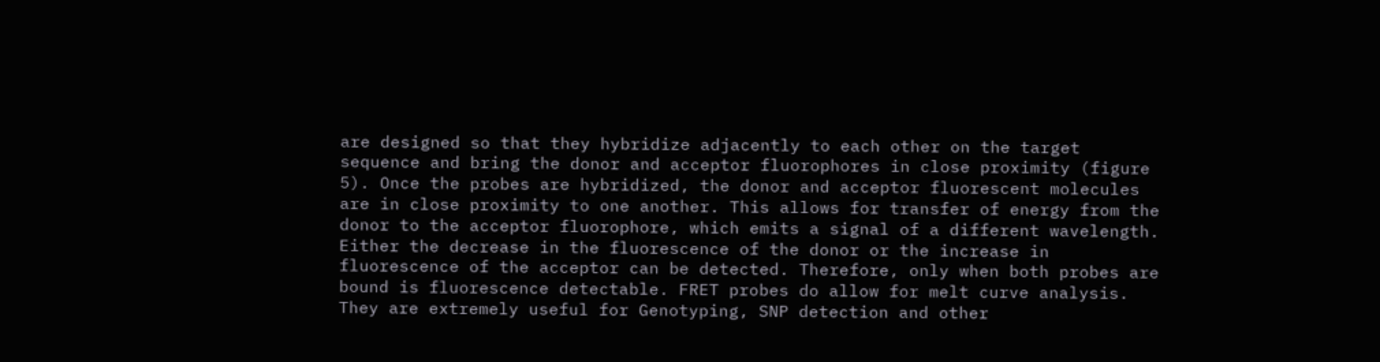are designed so that they hybridize adjacently to each other on the target sequence and bring the donor and acceptor fluorophores in close proximity (figure 5). Once the probes are hybridized, the donor and acceptor fluorescent molecules are in close proximity to one another. This allows for transfer of energy from the donor to the acceptor fluorophore, which emits a signal of a different wavelength. Either the decrease in the fluorescence of the donor or the increase in fluorescence of the acceptor can be detected. Therefore, only when both probes are bound is fluorescence detectable. FRET probes do allow for melt curve analysis. They are extremely useful for Genotyping, SNP detection and other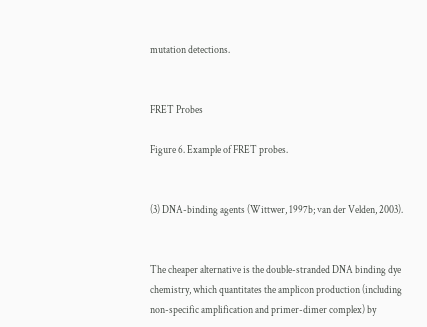mutation detections.


FRET Probes

Figure 6. Example of FRET probes.


(3) DNA-binding agents (Wittwer, 1997b; van der Velden, 2003).


The cheaper alternative is the double-stranded DNA binding dye chemistry, which quantitates the amplicon production (including non-specific amplification and primer-dimer complex) by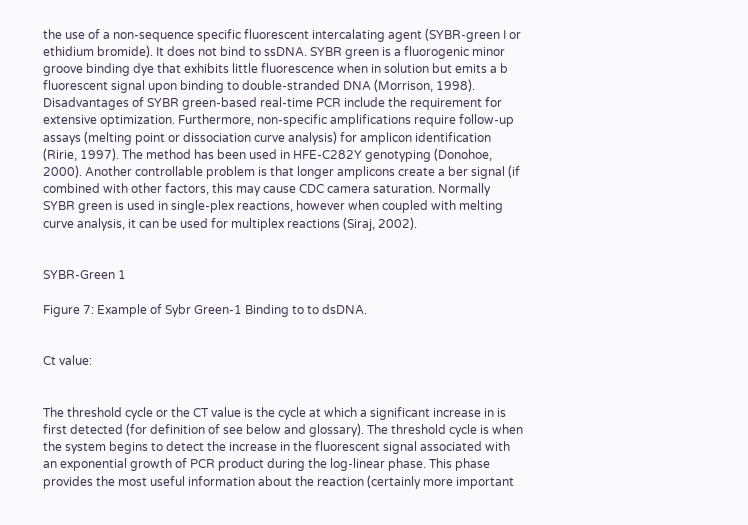the use of a non-sequence specific fluorescent intercalating agent (SYBR-green I or ethidium bromide). It does not bind to ssDNA. SYBR green is a fluorogenic minor groove binding dye that exhibits little fluorescence when in solution but emits a b fluorescent signal upon binding to double-stranded DNA (Morrison, 1998). Disadvantages of SYBR green-based real-time PCR include the requirement for extensive optimization. Furthermore, non-specific amplifications require follow-up assays (melting point or dissociation curve analysis) for amplicon identification (Ririe, 1997). The method has been used in HFE-C282Y genotyping (Donohoe, 2000). Another controllable problem is that longer amplicons create a ber signal (if combined with other factors, this may cause CDC camera saturation. Normally SYBR green is used in single-plex reactions, however when coupled with melting curve analysis, it can be used for multiplex reactions (Siraj, 2002).


SYBR-Green 1

Figure 7: Example of Sybr Green-1 Binding to to dsDNA.


Ct value:


The threshold cycle or the CT value is the cycle at which a significant increase in is first detected (for definition of see below and glossary). The threshold cycle is when the system begins to detect the increase in the fluorescent signal associated with an exponential growth of PCR product during the log-linear phase. This phase provides the most useful information about the reaction (certainly more important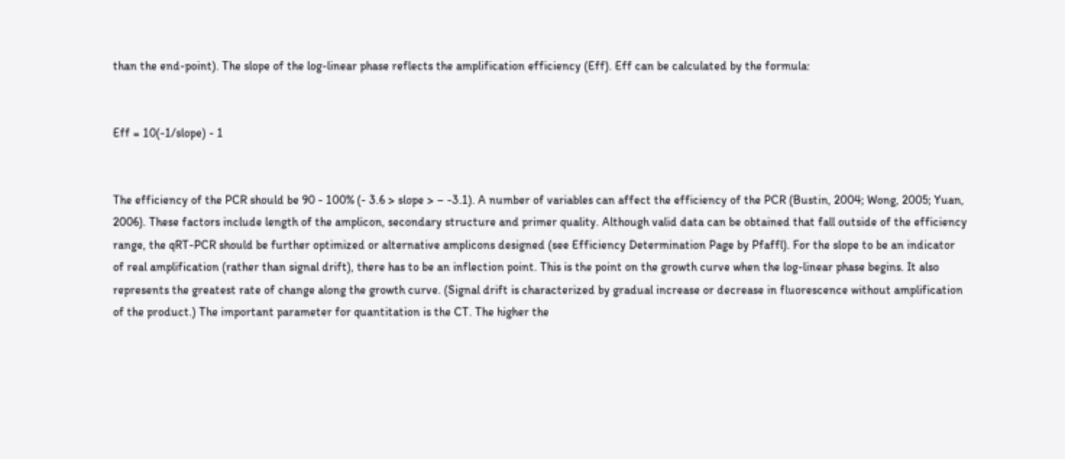than the end-point). The slope of the log-linear phase reflects the amplification efficiency (Eff). Eff can be calculated by the formula:


Eff = 10(-1/slope) - 1


The efficiency of the PCR should be 90 - 100% (- 3.6 > slope > – -3.1). A number of variables can affect the efficiency of the PCR (Bustin, 2004; Wong, 2005; Yuan, 2006). These factors include length of the amplicon, secondary structure and primer quality. Although valid data can be obtained that fall outside of the efficiency range, the qRT-PCR should be further optimized or alternative amplicons designed (see Efficiency Determination Page by Pfaffl). For the slope to be an indicator of real amplification (rather than signal drift), there has to be an inflection point. This is the point on the growth curve when the log-linear phase begins. It also represents the greatest rate of change along the growth curve. (Signal drift is characterized by gradual increase or decrease in fluorescence without amplification of the product.) The important parameter for quantitation is the CT. The higher the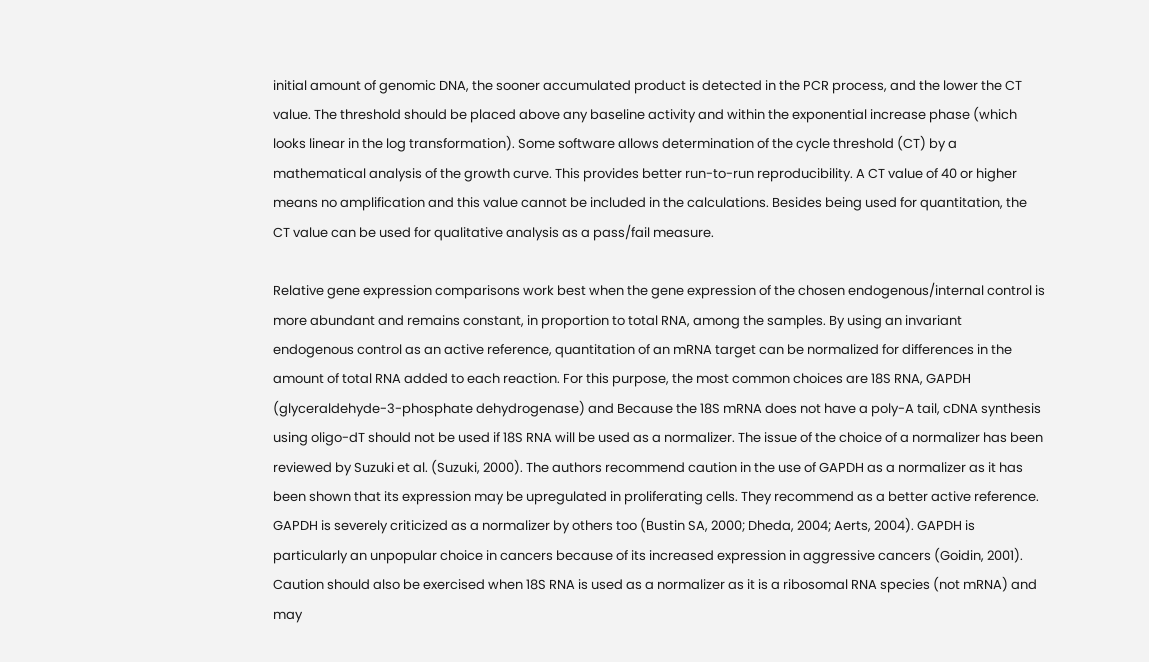initial amount of genomic DNA, the sooner accumulated product is detected in the PCR process, and the lower the CT value. The threshold should be placed above any baseline activity and within the exponential increase phase (which looks linear in the log transformation). Some software allows determination of the cycle threshold (CT) by a mathematical analysis of the growth curve. This provides better run-to-run reproducibility. A CT value of 40 or higher means no amplification and this value cannot be included in the calculations. Besides being used for quantitation, the CT value can be used for qualitative analysis as a pass/fail measure.

Relative gene expression comparisons work best when the gene expression of the chosen endogenous/internal control is more abundant and remains constant, in proportion to total RNA, among the samples. By using an invariant endogenous control as an active reference, quantitation of an mRNA target can be normalized for differences in the amount of total RNA added to each reaction. For this purpose, the most common choices are 18S RNA, GAPDH (glyceraldehyde-3-phosphate dehydrogenase) and Because the 18S mRNA does not have a poly-A tail, cDNA synthesis using oligo-dT should not be used if 18S RNA will be used as a normalizer. The issue of the choice of a normalizer has been reviewed by Suzuki et al. (Suzuki, 2000). The authors recommend caution in the use of GAPDH as a normalizer as it has been shown that its expression may be upregulated in proliferating cells. They recommend as a better active reference. GAPDH is severely criticized as a normalizer by others too (Bustin SA, 2000; Dheda, 2004; Aerts, 2004). GAPDH is particularly an unpopular choice in cancers because of its increased expression in aggressive cancers (Goidin, 2001). Caution should also be exercised when 18S RNA is used as a normalizer as it is a ribosomal RNA species (not mRNA) and may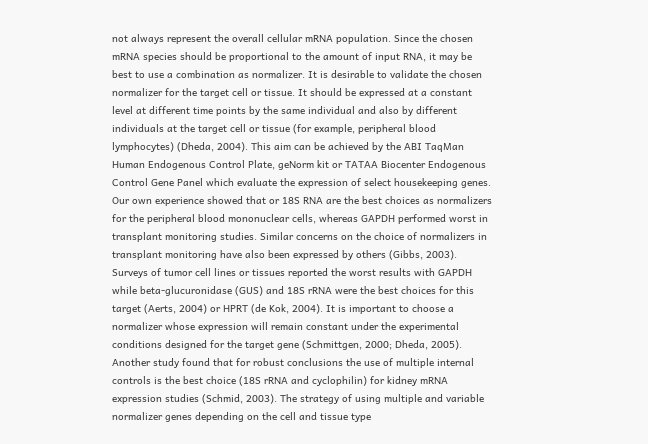not always represent the overall cellular mRNA population. Since the chosen mRNA species should be proportional to the amount of input RNA, it may be best to use a combination as normalizer. It is desirable to validate the chosen normalizer for the target cell or tissue. It should be expressed at a constant level at different time points by the same individual and also by different individuals at the target cell or tissue (for example, peripheral blood lymphocytes) (Dheda, 2004). This aim can be achieved by the ABI TaqMan Human Endogenous Control Plate, geNorm kit or TATAA Biocenter Endogenous Control Gene Panel which evaluate the expression of select housekeeping genes. Our own experience showed that or 18S RNA are the best choices as normalizers for the peripheral blood mononuclear cells, whereas GAPDH performed worst in transplant monitoring studies. Similar concerns on the choice of normalizers in transplant monitoring have also been expressed by others (Gibbs, 2003). Surveys of tumor cell lines or tissues reported the worst results with GAPDH while beta-glucuronidase (GUS) and 18S rRNA were the best choices for this target (Aerts, 2004) or HPRT (de Kok, 2004). It is important to choose a normalizer whose expression will remain constant under the experimental conditions designed for the target gene (Schmittgen, 2000; Dheda, 2005). Another study found that for robust conclusions the use of multiple internal controls is the best choice (18S rRNA and cyclophilin) for kidney mRNA expression studies (Schmid, 2003). The strategy of using multiple and variable normalizer genes depending on the cell and tissue type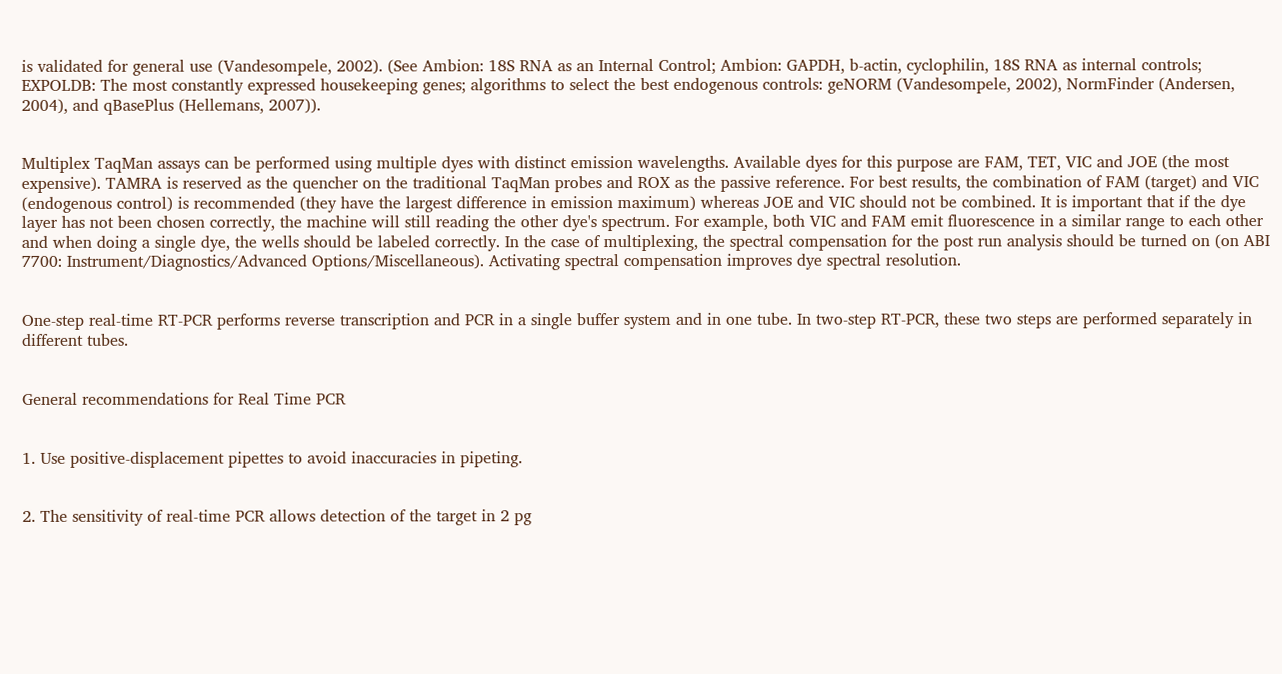is validated for general use (Vandesompele, 2002). (See Ambion: 18S RNA as an Internal Control; Ambion: GAPDH, b-actin, cyclophilin, 18S RNA as internal controls; EXPOLDB: The most constantly expressed housekeeping genes; algorithms to select the best endogenous controls: geNORM (Vandesompele, 2002), NormFinder (Andersen, 2004), and qBasePlus (Hellemans, 2007)).


Multiplex TaqMan assays can be performed using multiple dyes with distinct emission wavelengths. Available dyes for this purpose are FAM, TET, VIC and JOE (the most expensive). TAMRA is reserved as the quencher on the traditional TaqMan probes and ROX as the passive reference. For best results, the combination of FAM (target) and VIC (endogenous control) is recommended (they have the largest difference in emission maximum) whereas JOE and VIC should not be combined. It is important that if the dye layer has not been chosen correctly, the machine will still reading the other dye's spectrum. For example, both VIC and FAM emit fluorescence in a similar range to each other and when doing a single dye, the wells should be labeled correctly. In the case of multiplexing, the spectral compensation for the post run analysis should be turned on (on ABI 7700: Instrument/Diagnostics/Advanced Options/Miscellaneous). Activating spectral compensation improves dye spectral resolution.


One-step real-time RT-PCR performs reverse transcription and PCR in a single buffer system and in one tube. In two-step RT-PCR, these two steps are performed separately in different tubes.


General recommendations for Real Time PCR


1. Use positive-displacement pipettes to avoid inaccuracies in pipeting.


2. The sensitivity of real-time PCR allows detection of the target in 2 pg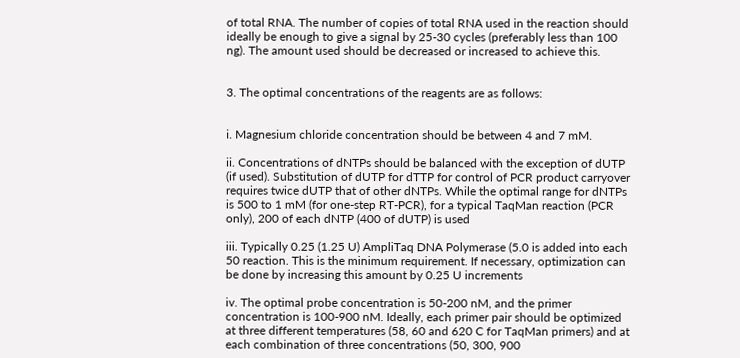of total RNA. The number of copies of total RNA used in the reaction should ideally be enough to give a signal by 25-30 cycles (preferably less than 100 ng). The amount used should be decreased or increased to achieve this.


3. The optimal concentrations of the reagents are as follows:


i. Magnesium chloride concentration should be between 4 and 7 mM.

ii. Concentrations of dNTPs should be balanced with the exception of dUTP (if used). Substitution of dUTP for dTTP for control of PCR product carryover requires twice dUTP that of other dNTPs. While the optimal range for dNTPs is 500 to 1 mM (for one-step RT-PCR), for a typical TaqMan reaction (PCR only), 200 of each dNTP (400 of dUTP) is used

iii. Typically 0.25 (1.25 U) AmpliTaq DNA Polymerase (5.0 is added into each 50 reaction. This is the minimum requirement. If necessary, optimization can be done by increasing this amount by 0.25 U increments

iv. The optimal probe concentration is 50-200 nM, and the primer concentration is 100-900 nM. Ideally, each primer pair should be optimized at three different temperatures (58, 60 and 620 C for TaqMan primers) and at each combination of three concentrations (50, 300, 900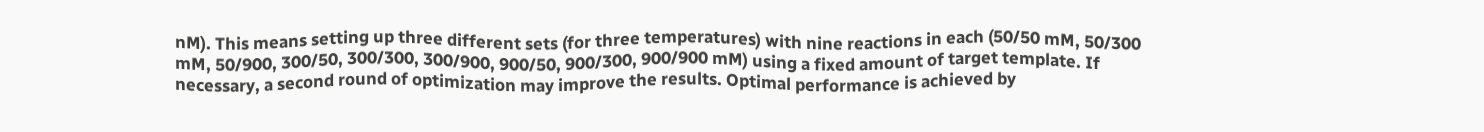nM). This means setting up three different sets (for three temperatures) with nine reactions in each (50/50 mM, 50/300 mM, 50/900, 300/50, 300/300, 300/900, 900/50, 900/300, 900/900 mM) using a fixed amount of target template. If necessary, a second round of optimization may improve the results. Optimal performance is achieved by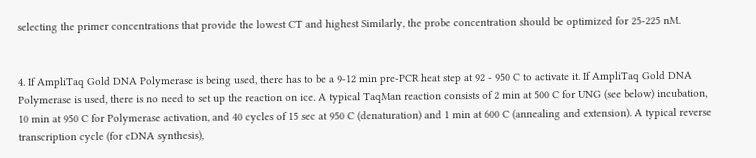selecting the primer concentrations that provide the lowest CT and highest Similarly, the probe concentration should be optimized for 25-225 nM.


4. If AmpliTaq Gold DNA Polymerase is being used, there has to be a 9-12 min pre-PCR heat step at 92 - 950 C to activate it. If AmpliTaq Gold DNA Polymerase is used, there is no need to set up the reaction on ice. A typical TaqMan reaction consists of 2 min at 500 C for UNG (see below) incubation, 10 min at 950 C for Polymerase activation, and 40 cycles of 15 sec at 950 C (denaturation) and 1 min at 600 C (annealing and extension). A typical reverse transcription cycle (for cDNA synthesis),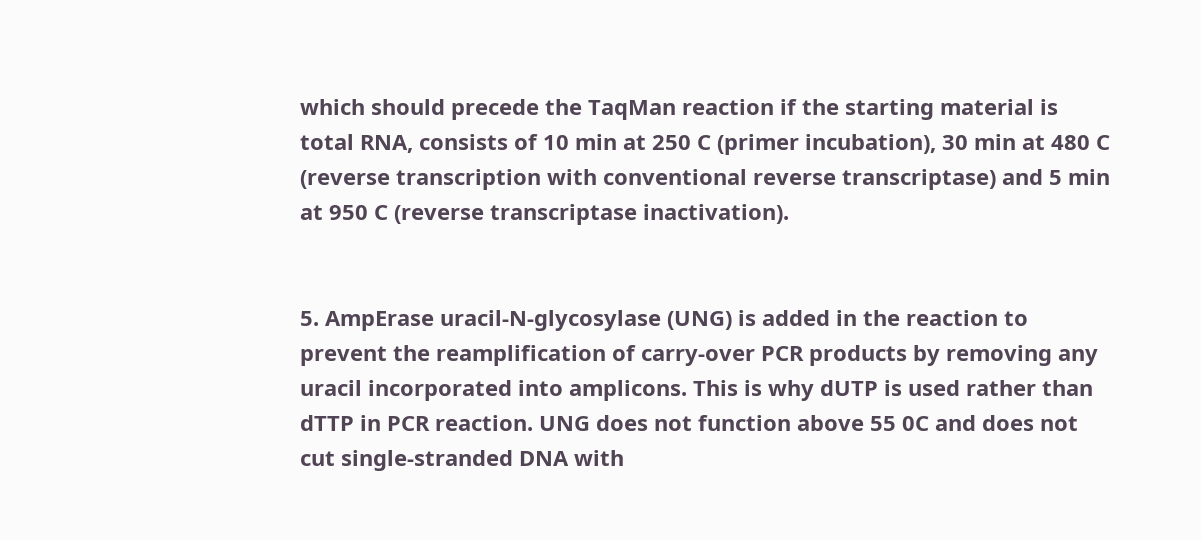which should precede the TaqMan reaction if the starting material is total RNA, consists of 10 min at 250 C (primer incubation), 30 min at 480 C (reverse transcription with conventional reverse transcriptase) and 5 min at 950 C (reverse transcriptase inactivation).


5. AmpErase uracil-N-glycosylase (UNG) is added in the reaction to prevent the reamplification of carry-over PCR products by removing any uracil incorporated into amplicons. This is why dUTP is used rather than dTTP in PCR reaction. UNG does not function above 55 0C and does not cut single-stranded DNA with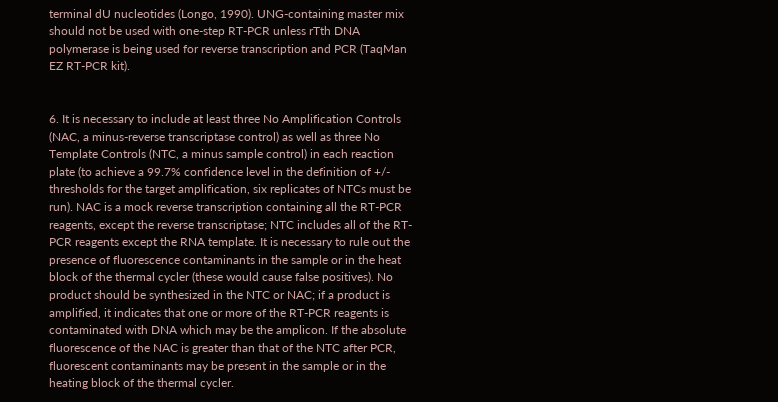terminal dU nucleotides (Longo, 1990). UNG-containing master mix should not be used with one-step RT-PCR unless rTth DNA polymerase is being used for reverse transcription and PCR (TaqMan EZ RT-PCR kit).


6. It is necessary to include at least three No Amplification Controls (NAC, a minus-reverse transcriptase control) as well as three No Template Controls (NTC, a minus sample control) in each reaction plate (to achieve a 99.7% confidence level in the definition of +/- thresholds for the target amplification, six replicates of NTCs must be run). NAC is a mock reverse transcription containing all the RT-PCR reagents, except the reverse transcriptase; NTC includes all of the RT-PCR reagents except the RNA template. It is necessary to rule out the presence of fluorescence contaminants in the sample or in the heat block of the thermal cycler (these would cause false positives). No product should be synthesized in the NTC or NAC; if a product is amplified, it indicates that one or more of the RT-PCR reagents is contaminated with DNA which may be the amplicon. If the absolute fluorescence of the NAC is greater than that of the NTC after PCR, fluorescent contaminants may be present in the sample or in the heating block of the thermal cycler.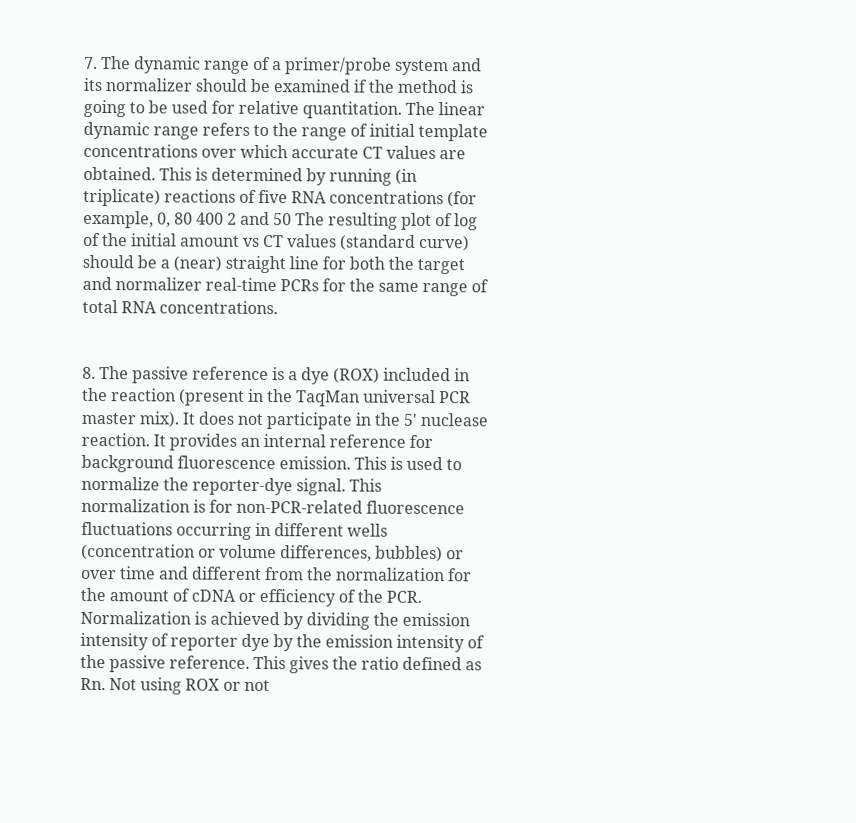7. The dynamic range of a primer/probe system and its normalizer should be examined if the method is going to be used for relative quantitation. The linear dynamic range refers to the range of initial template concentrations over which accurate CT values are obtained. This is determined by running (in triplicate) reactions of five RNA concentrations (for example, 0, 80 400 2 and 50 The resulting plot of log of the initial amount vs CT values (standard curve) should be a (near) straight line for both the target and normalizer real-time PCRs for the same range of total RNA concentrations.


8. The passive reference is a dye (ROX) included in the reaction (present in the TaqMan universal PCR master mix). It does not participate in the 5' nuclease reaction. It provides an internal reference for background fluorescence emission. This is used to normalize the reporter-dye signal. This normalization is for non-PCR-related fluorescence fluctuations occurring in different wells (concentration or volume differences, bubbles) or over time and different from the normalization for the amount of cDNA or efficiency of the PCR. Normalization is achieved by dividing the emission intensity of reporter dye by the emission intensity of the passive reference. This gives the ratio defined as Rn. Not using ROX or not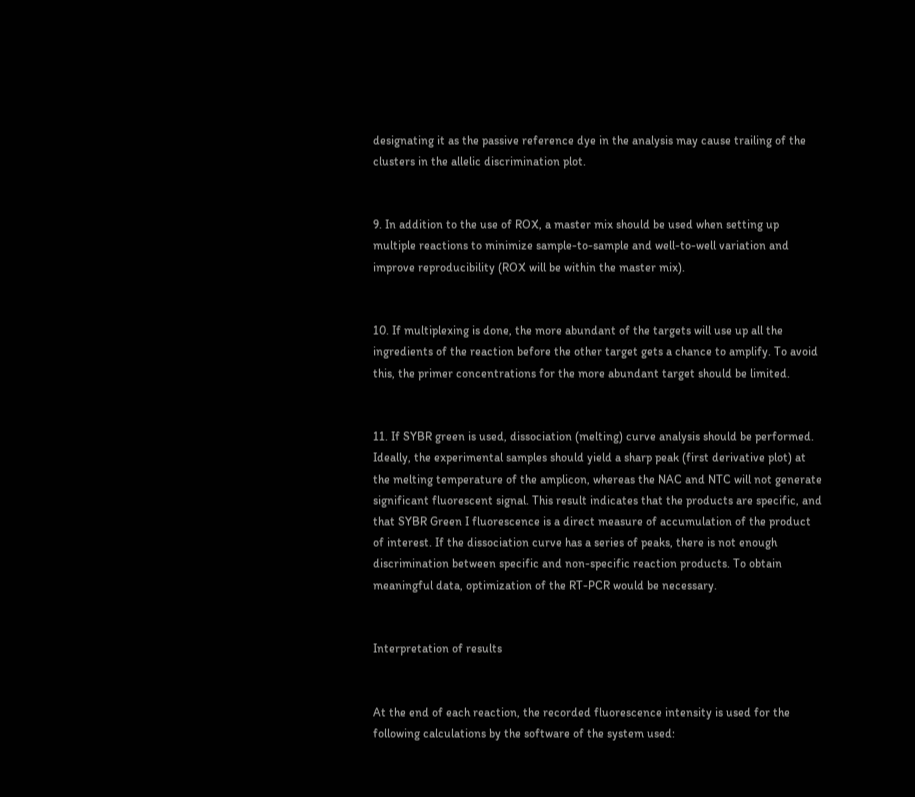designating it as the passive reference dye in the analysis may cause trailing of the clusters in the allelic discrimination plot.


9. In addition to the use of ROX, a master mix should be used when setting up multiple reactions to minimize sample-to-sample and well-to-well variation and improve reproducibility (ROX will be within the master mix).


10. If multiplexing is done, the more abundant of the targets will use up all the ingredients of the reaction before the other target gets a chance to amplify. To avoid this, the primer concentrations for the more abundant target should be limited.


11. If SYBR green is used, dissociation (melting) curve analysis should be performed. Ideally, the experimental samples should yield a sharp peak (first derivative plot) at the melting temperature of the amplicon, whereas the NAC and NTC will not generate significant fluorescent signal. This result indicates that the products are specific, and that SYBR Green I fluorescence is a direct measure of accumulation of the product of interest. If the dissociation curve has a series of peaks, there is not enough discrimination between specific and non-specific reaction products. To obtain meaningful data, optimization of the RT-PCR would be necessary.


Interpretation of results


At the end of each reaction, the recorded fluorescence intensity is used for the following calculations by the software of the system used: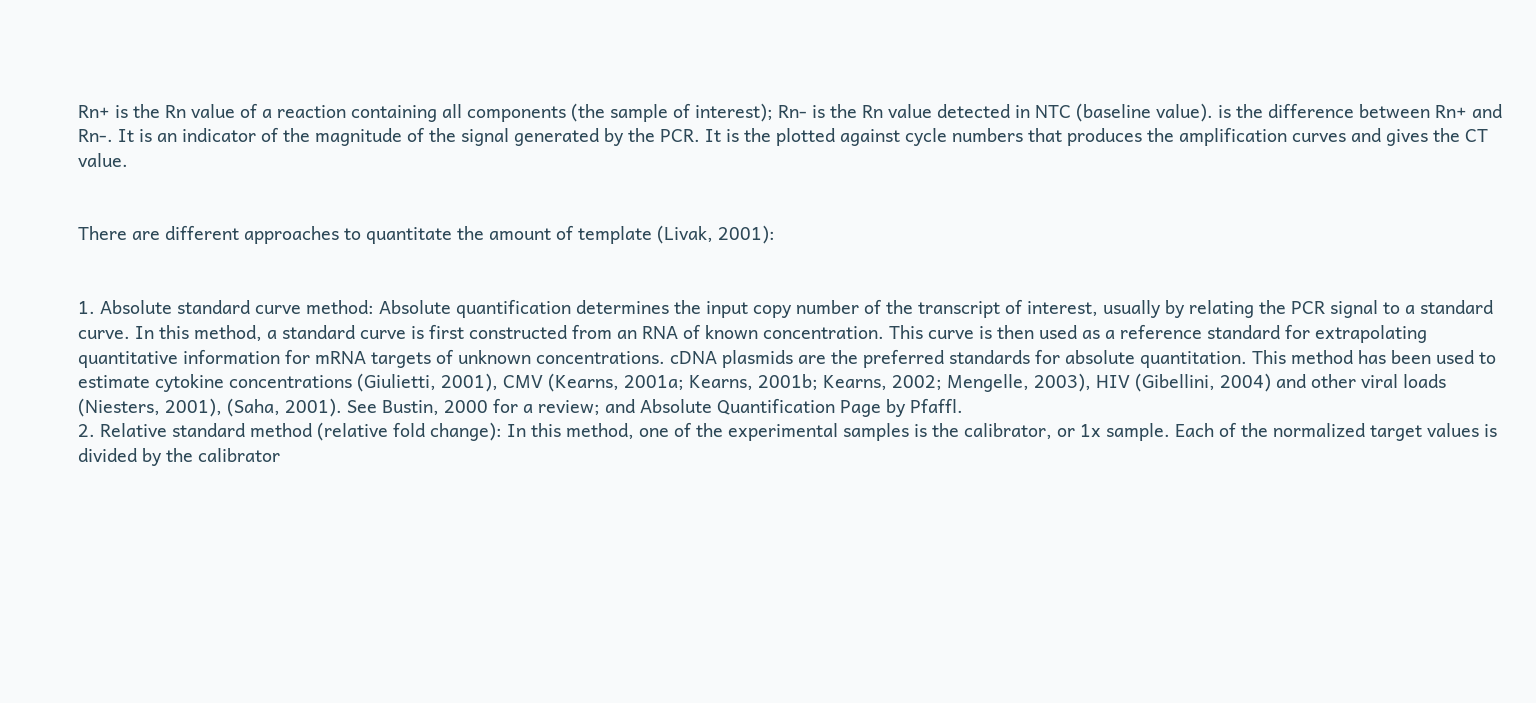Rn+ is the Rn value of a reaction containing all components (the sample of interest); Rn- is the Rn value detected in NTC (baseline value). is the difference between Rn+ and Rn-. It is an indicator of the magnitude of the signal generated by the PCR. It is the plotted against cycle numbers that produces the amplification curves and gives the CT value.


There are different approaches to quantitate the amount of template (Livak, 2001):


1. Absolute standard curve method: Absolute quantification determines the input copy number of the transcript of interest, usually by relating the PCR signal to a standard curve. In this method, a standard curve is first constructed from an RNA of known concentration. This curve is then used as a reference standard for extrapolating quantitative information for mRNA targets of unknown concentrations. cDNA plasmids are the preferred standards for absolute quantitation. This method has been used to estimate cytokine concentrations (Giulietti, 2001), CMV (Kearns, 2001a; Kearns, 2001b; Kearns, 2002; Mengelle, 2003), HIV (Gibellini, 2004) and other viral loads (Niesters, 2001), (Saha, 2001). See Bustin, 2000 for a review; and Absolute Quantification Page by Pfaffl.
2. Relative standard method (relative fold change): In this method, one of the experimental samples is the calibrator, or 1x sample. Each of the normalized target values is divided by the calibrator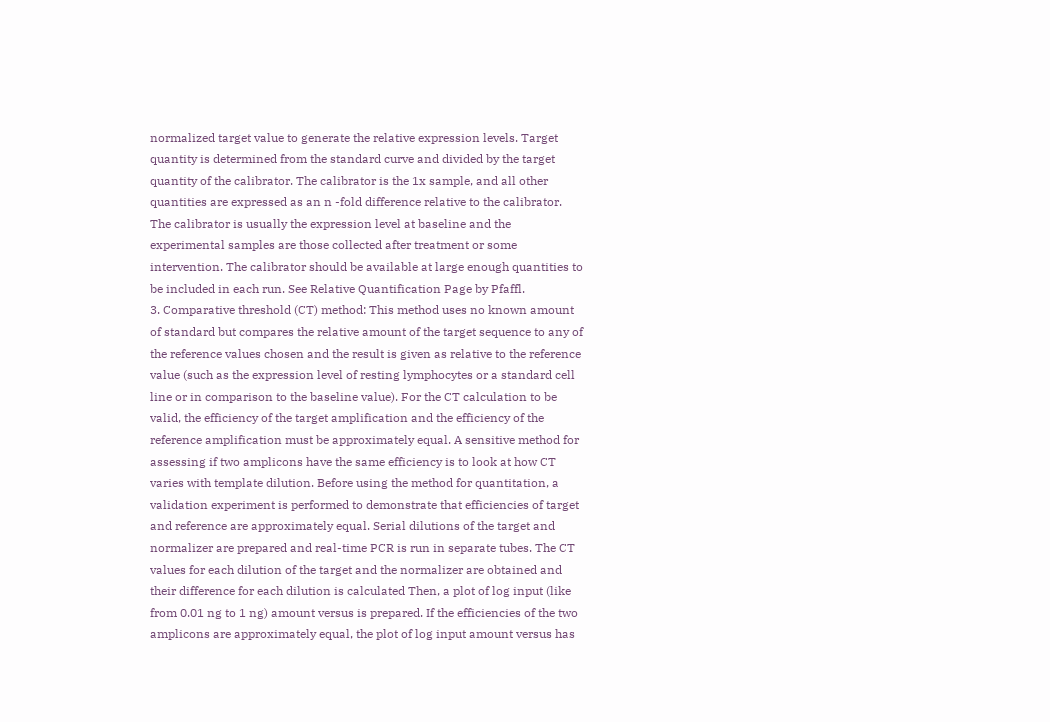normalized target value to generate the relative expression levels. Target quantity is determined from the standard curve and divided by the target quantity of the calibrator. The calibrator is the 1x sample, and all other quantities are expressed as an n -fold difference relative to the calibrator. The calibrator is usually the expression level at baseline and the experimental samples are those collected after treatment or some intervention. The calibrator should be available at large enough quantities to be included in each run. See Relative Quantification Page by Pfaffl.
3. Comparative threshold (CT) method: This method uses no known amount of standard but compares the relative amount of the target sequence to any of the reference values chosen and the result is given as relative to the reference value (such as the expression level of resting lymphocytes or a standard cell line or in comparison to the baseline value). For the CT calculation to be valid, the efficiency of the target amplification and the efficiency of the reference amplification must be approximately equal. A sensitive method for assessing if two amplicons have the same efficiency is to look at how CT varies with template dilution. Before using the method for quantitation, a validation experiment is performed to demonstrate that efficiencies of target and reference are approximately equal. Serial dilutions of the target and normalizer are prepared and real-time PCR is run in separate tubes. The CT values for each dilution of the target and the normalizer are obtained and their difference for each dilution is calculated Then, a plot of log input (like from 0.01 ng to 1 ng) amount versus is prepared. If the efficiencies of the two amplicons are approximately equal, the plot of log input amount versus has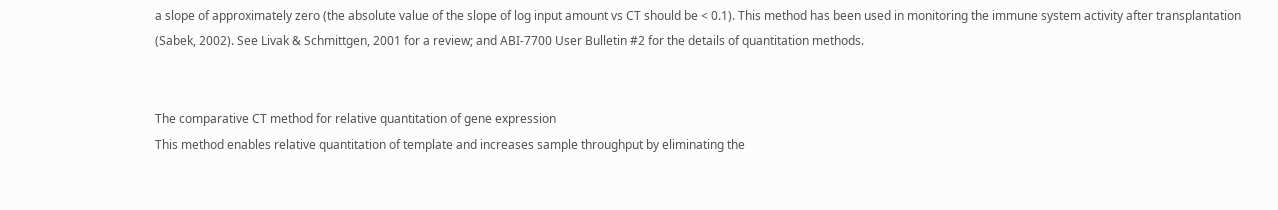a slope of approximately zero (the absolute value of the slope of log input amount vs CT should be < 0.1). This method has been used in monitoring the immune system activity after transplantation (Sabek, 2002). See Livak & Schmittgen, 2001 for a review; and ABI-7700 User Bulletin #2 for the details of quantitation methods.


The comparative CT method for relative quantitation of gene expression
This method enables relative quantitation of template and increases sample throughput by eliminating the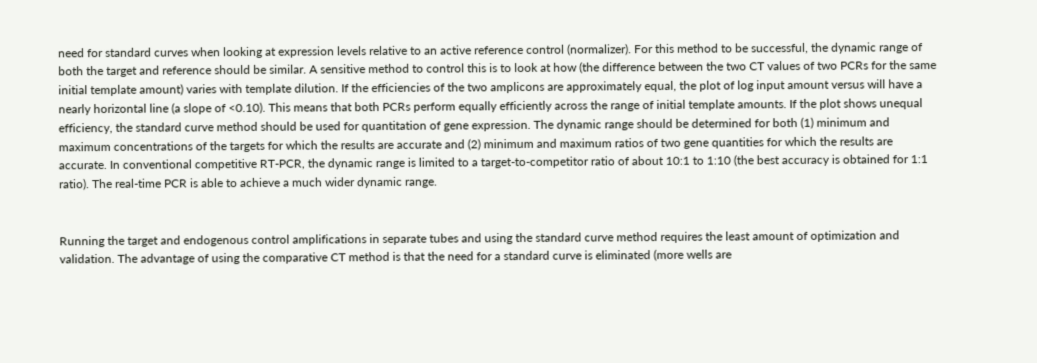need for standard curves when looking at expression levels relative to an active reference control (normalizer). For this method to be successful, the dynamic range of both the target and reference should be similar. A sensitive method to control this is to look at how (the difference between the two CT values of two PCRs for the same initial template amount) varies with template dilution. If the efficiencies of the two amplicons are approximately equal, the plot of log input amount versus will have a nearly horizontal line (a slope of <0.10). This means that both PCRs perform equally efficiently across the range of initial template amounts. If the plot shows unequal efficiency, the standard curve method should be used for quantitation of gene expression. The dynamic range should be determined for both (1) minimum and maximum concentrations of the targets for which the results are accurate and (2) minimum and maximum ratios of two gene quantities for which the results are accurate. In conventional competitive RT-PCR, the dynamic range is limited to a target-to-competitor ratio of about 10:1 to 1:10 (the best accuracy is obtained for 1:1 ratio). The real-time PCR is able to achieve a much wider dynamic range.


Running the target and endogenous control amplifications in separate tubes and using the standard curve method requires the least amount of optimization and validation. The advantage of using the comparative CT method is that the need for a standard curve is eliminated (more wells are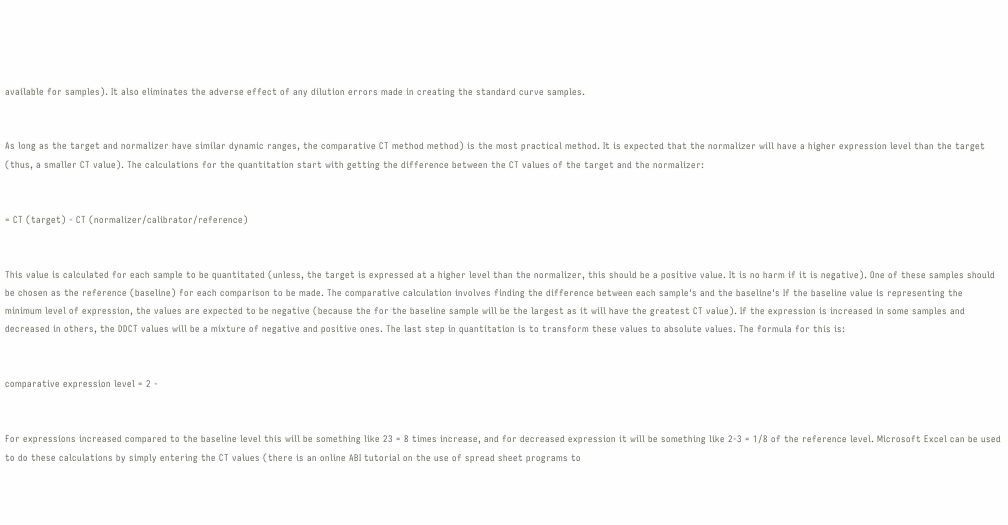available for samples). It also eliminates the adverse effect of any dilution errors made in creating the standard curve samples.


As long as the target and normalizer have similar dynamic ranges, the comparative CT method method) is the most practical method. It is expected that the normalizer will have a higher expression level than the target (thus, a smaller CT value). The calculations for the quantitation start with getting the difference between the CT values of the target and the normalizer:


= CT (target) - CT (normalizer/calibrator/reference)


This value is calculated for each sample to be quantitated (unless, the target is expressed at a higher level than the normalizer, this should be a positive value. It is no harm if it is negative). One of these samples should be chosen as the reference (baseline) for each comparison to be made. The comparative calculation involves finding the difference between each sample's and the baseline's If the baseline value is representing the minimum level of expression, the values are expected to be negative (because the for the baseline sample will be the largest as it will have the greatest CT value). If the expression is increased in some samples and decreased in others, the DDCT values will be a mixture of negative and positive ones. The last step in quantitation is to transform these values to absolute values. The formula for this is:


comparative expression level = 2 -


For expressions increased compared to the baseline level this will be something like 23 = 8 times increase, and for decreased expression it will be something like 2-3 = 1/8 of the reference level. Microsoft Excel can be used to do these calculations by simply entering the CT values (there is an online ABI tutorial on the use of spread sheet programs to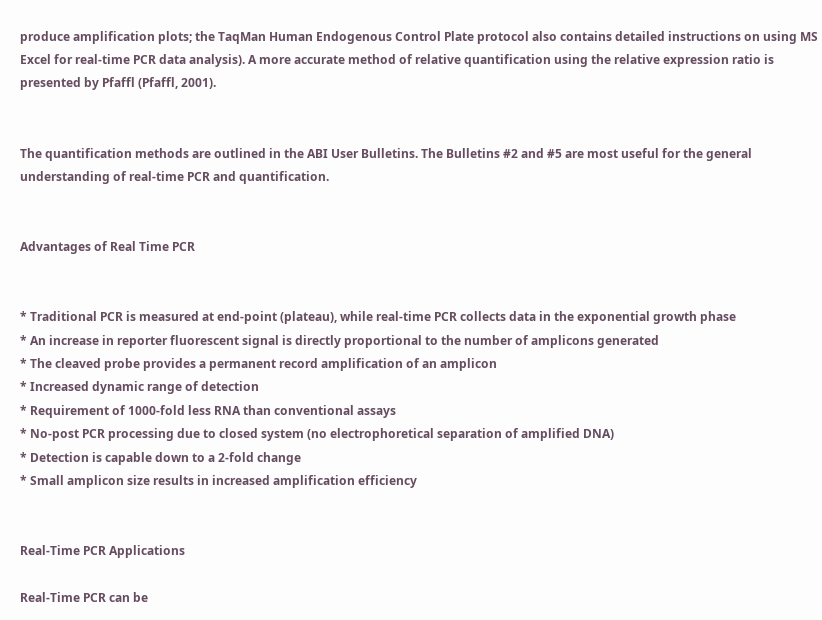produce amplification plots; the TaqMan Human Endogenous Control Plate protocol also contains detailed instructions on using MS Excel for real-time PCR data analysis). A more accurate method of relative quantification using the relative expression ratio is presented by Pfaffl (Pfaffl, 2001).


The quantification methods are outlined in the ABI User Bulletins. The Bulletins #2 and #5 are most useful for the general understanding of real-time PCR and quantification.


Advantages of Real Time PCR


* Traditional PCR is measured at end-point (plateau), while real-time PCR collects data in the exponential growth phase
* An increase in reporter fluorescent signal is directly proportional to the number of amplicons generated
* The cleaved probe provides a permanent record amplification of an amplicon
* Increased dynamic range of detection
* Requirement of 1000-fold less RNA than conventional assays
* No-post PCR processing due to closed system (no electrophoretical separation of amplified DNA)
* Detection is capable down to a 2-fold change
* Small amplicon size results in increased amplification efficiency


Real-Time PCR Applications

Real-Time PCR can be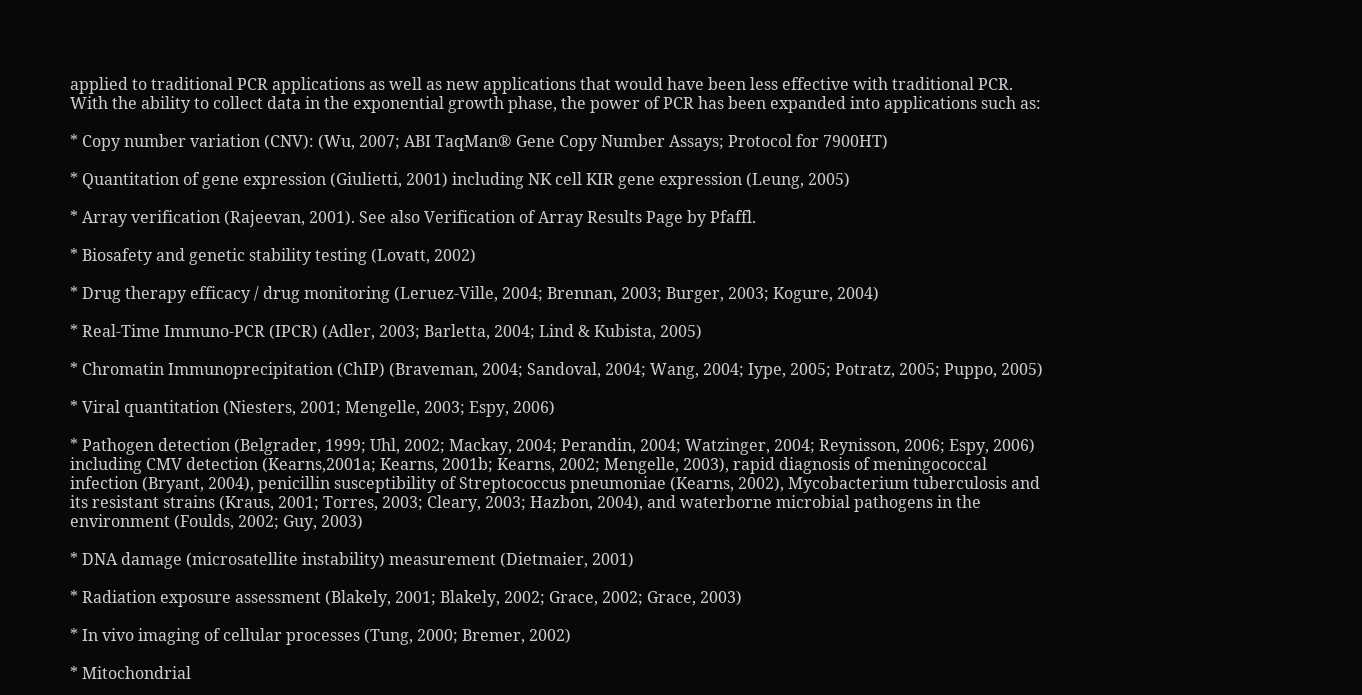applied to traditional PCR applications as well as new applications that would have been less effective with traditional PCR. With the ability to collect data in the exponential growth phase, the power of PCR has been expanded into applications such as:

* Copy number variation (CNV): (Wu, 2007; ABI TaqMan® Gene Copy Number Assays; Protocol for 7900HT)

* Quantitation of gene expression (Giulietti, 2001) including NK cell KIR gene expression (Leung, 2005)

* Array verification (Rajeevan, 2001). See also Verification of Array Results Page by Pfaffl.

* Biosafety and genetic stability testing (Lovatt, 2002)

* Drug therapy efficacy / drug monitoring (Leruez-Ville, 2004; Brennan, 2003; Burger, 2003; Kogure, 2004)

* Real-Time Immuno-PCR (IPCR) (Adler, 2003; Barletta, 2004; Lind & Kubista, 2005)

* Chromatin Immunoprecipitation (ChIP) (Braveman, 2004; Sandoval, 2004; Wang, 2004; Iype, 2005; Potratz, 2005; Puppo, 2005)

* Viral quantitation (Niesters, 2001; Mengelle, 2003; Espy, 2006)

* Pathogen detection (Belgrader, 1999; Uhl, 2002; Mackay, 2004; Perandin, 2004; Watzinger, 2004; Reynisson, 2006; Espy, 2006) including CMV detection (Kearns,2001a; Kearns, 2001b; Kearns, 2002; Mengelle, 2003), rapid diagnosis of meningococcal infection (Bryant, 2004), penicillin susceptibility of Streptococcus pneumoniae (Kearns, 2002), Mycobacterium tuberculosis and its resistant strains (Kraus, 2001; Torres, 2003; Cleary, 2003; Hazbon, 2004), and waterborne microbial pathogens in the environment (Foulds, 2002; Guy, 2003)

* DNA damage (microsatellite instability) measurement (Dietmaier, 2001)

* Radiation exposure assessment (Blakely, 2001; Blakely, 2002; Grace, 2002; Grace, 2003)

* In vivo imaging of cellular processes (Tung, 2000; Bremer, 2002)

* Mitochondrial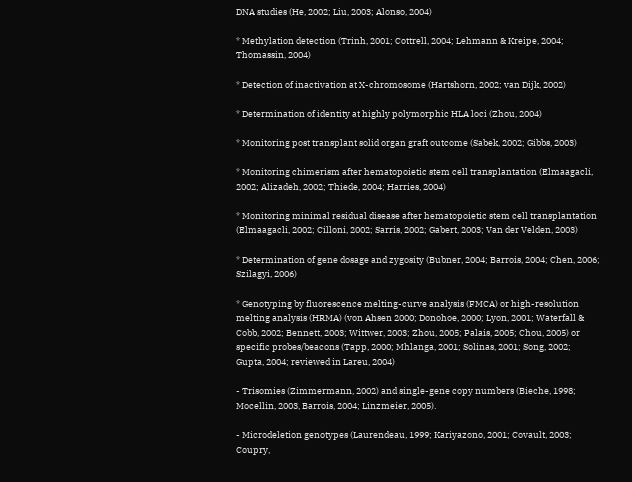DNA studies (He, 2002; Liu, 2003; Alonso, 2004)

* Methylation detection (Trinh, 2001; Cottrell, 2004; Lehmann & Kreipe, 2004; Thomassin, 2004)

* Detection of inactivation at X-chromosome (Hartshorn, 2002; van Dijk, 2002)

* Determination of identity at highly polymorphic HLA loci (Zhou, 2004)

* Monitoring post transplant solid organ graft outcome (Sabek, 2002; Gibbs, 2003)

* Monitoring chimerism after hematopoietic stem cell transplantation (Elmaagacli, 2002; Alizadeh, 2002; Thiede, 2004; Harries, 2004)

* Monitoring minimal residual disease after hematopoietic stem cell transplantation (Elmaagacli, 2002; Cilloni, 2002; Sarris, 2002; Gabert, 2003; Van der Velden, 2003)

* Determination of gene dosage and zygosity (Bubner, 2004; Barrois, 2004; Chen, 2006; Szilagyi, 2006)

* Genotyping by fluorescence melting-curve analysis (FMCA) or high-resolution melting analysis (HRMA) (von Ahsen 2000; Donohoe, 2000; Lyon, 2001; Waterfall & Cobb, 2002; Bennett, 2003; Wittwer, 2003; Zhou, 2005; Palais, 2005; Chou, 2005) or specific probes/beacons (Tapp, 2000; Mhlanga, 2001; Solinas, 2001; Song, 2002; Gupta, 2004; reviewed in Lareu, 2004)

- Trisomies (Zimmermann, 2002) and single-gene copy numbers (Bieche, 1998; Mocellin, 2003, Barrois, 2004; Linzmeier, 2005).

- Microdeletion genotypes (Laurendeau, 1999; Kariyazono, 2001; Covault, 2003; Coupry,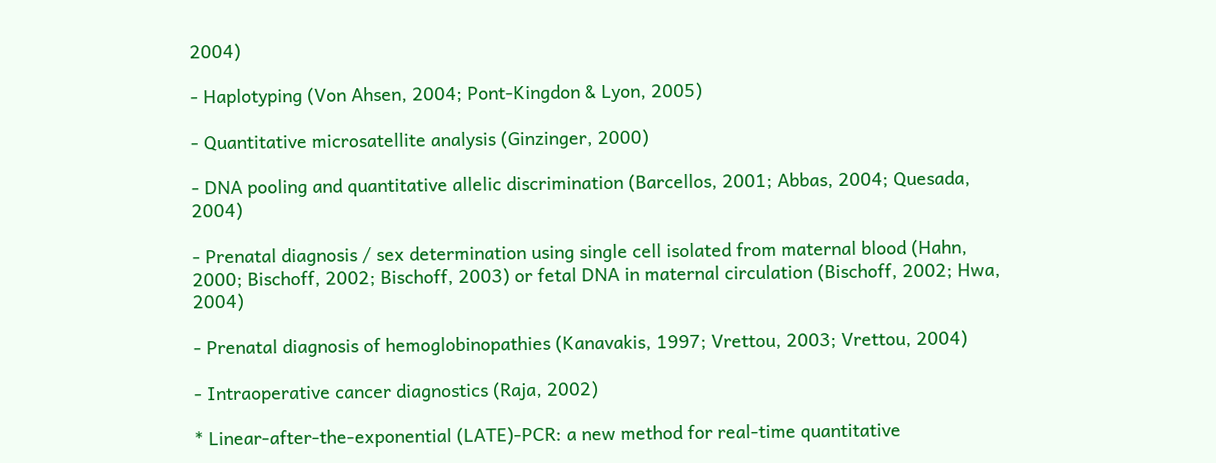2004)

- Haplotyping (Von Ahsen, 2004; Pont-Kingdon & Lyon, 2005)

- Quantitative microsatellite analysis (Ginzinger, 2000)

- DNA pooling and quantitative allelic discrimination (Barcellos, 2001; Abbas, 2004; Quesada, 2004)

- Prenatal diagnosis / sex determination using single cell isolated from maternal blood (Hahn, 2000; Bischoff, 2002; Bischoff, 2003) or fetal DNA in maternal circulation (Bischoff, 2002; Hwa, 2004)

- Prenatal diagnosis of hemoglobinopathies (Kanavakis, 1997; Vrettou, 2003; Vrettou, 2004)

- Intraoperative cancer diagnostics (Raja, 2002)

* Linear-after-the-exponential (LATE)-PCR: a new method for real-time quantitative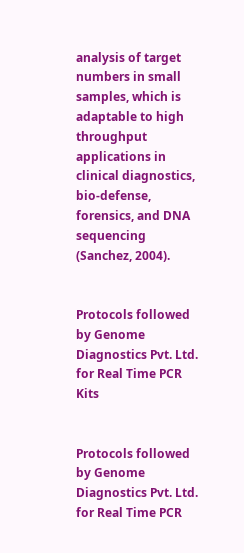analysis of target numbers in small samples, which is adaptable to high throughput applications in clinical diagnostics, bio-defense, forensics, and DNA sequencing (Sanchez, 2004).


Protocols followed by Genome Diagnostics Pvt. Ltd. for Real Time PCR Kits


Protocols followed by Genome Diagnostics Pvt. Ltd. for Real Time PCR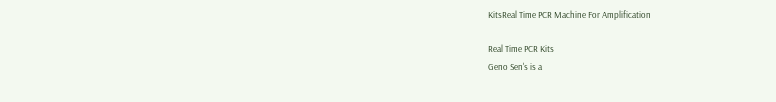KitsReal Time PCR Machine For Amplification

Real Time PCR Kits
Geno Sen's is a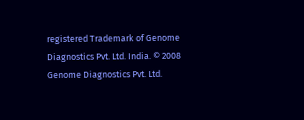registered Trademark of Genome Diagnostics Pvt. Ltd. India. © 2008 Genome Diagnostics Pvt. Ltd.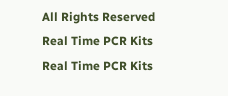All Rights Reserved
Real Time PCR Kits
Real Time PCR Kits